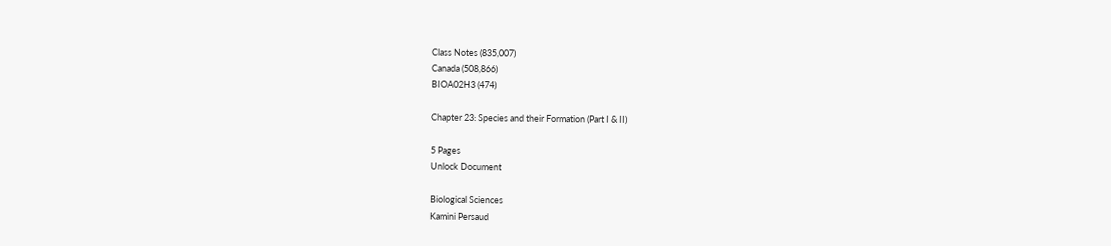Class Notes (835,007)
Canada (508,866)
BIOA02H3 (474)

Chapter 23: Species and their Formation (Part I & II)

5 Pages
Unlock Document

Biological Sciences
Kamini Persaud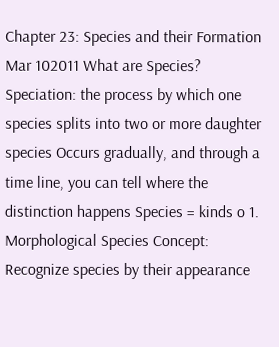Chapter 23: Species and their Formation Mar 102011 What are Species? Speciation: the process by which one species splits into two or more daughter species Occurs gradually, and through a time line, you can tell where the distinction happens Species = kinds o 1. Morphological Species Concept: Recognize species by their appearance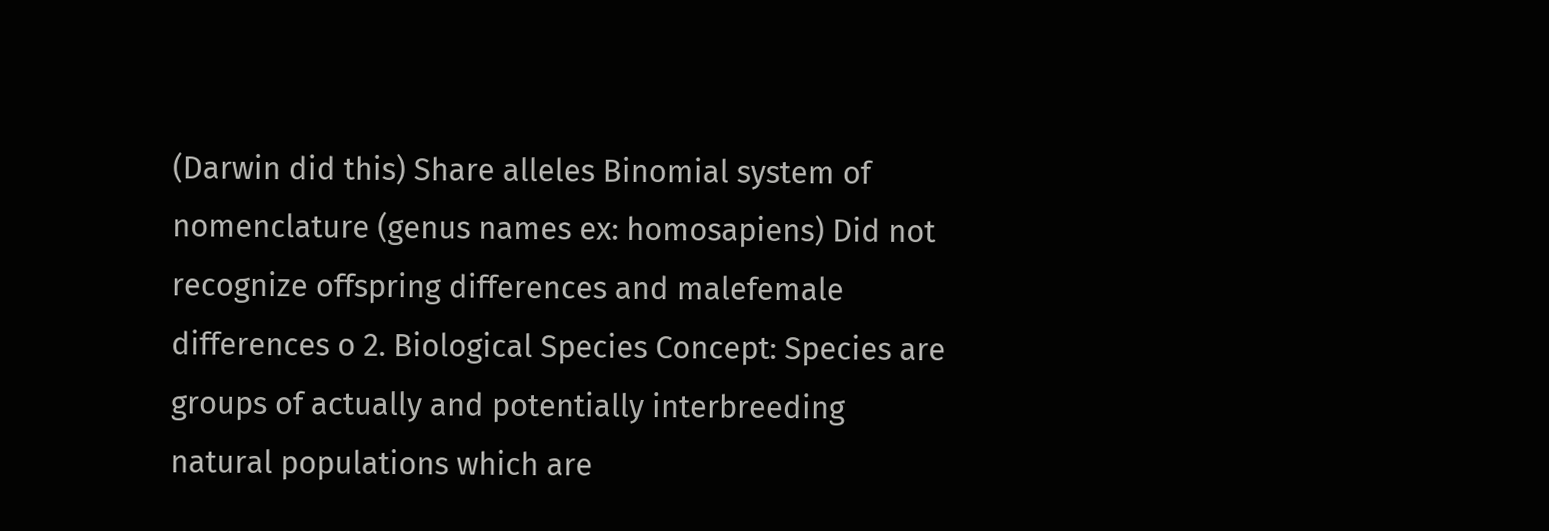(Darwin did this) Share alleles Binomial system of nomenclature (genus names ex: homosapiens) Did not recognize offspring differences and malefemale differences o 2. Biological Species Concept: Species are groups of actually and potentially interbreeding natural populations which are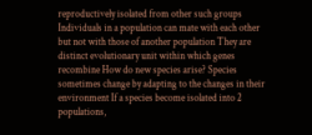reproductively isolated from other such groups Individuals in a population can mate with each other but not with those of another population They are distinct evolutionary unit within which genes recombine How do new species arise? Species sometimes change by adapting to the changes in their environment If a species become isolated into 2 populations,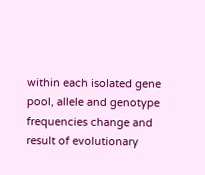within each isolated gene pool, allele and genotype frequencies change and result of evolutionary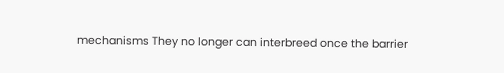mechanisms They no longer can interbreed once the barrier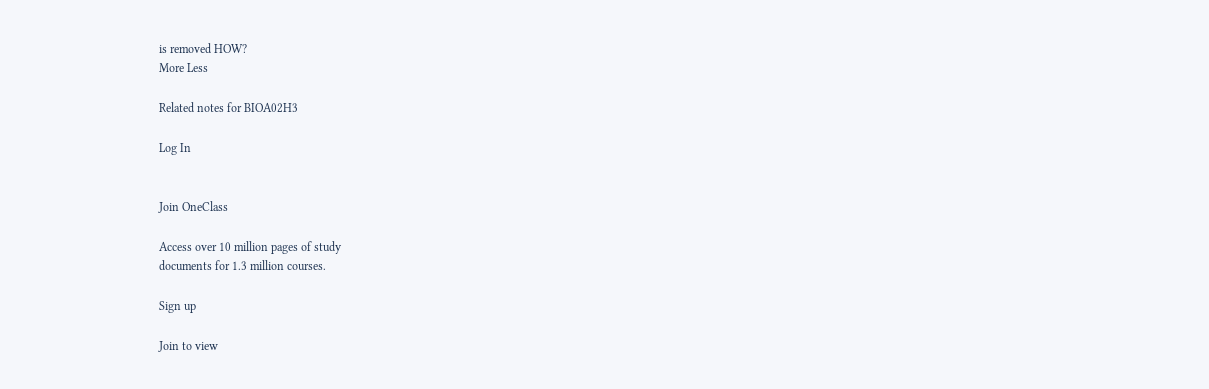is removed HOW?
More Less

Related notes for BIOA02H3

Log In


Join OneClass

Access over 10 million pages of study
documents for 1.3 million courses.

Sign up

Join to view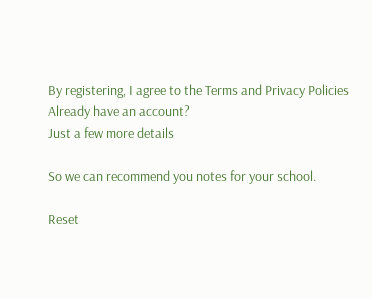By registering, I agree to the Terms and Privacy Policies
Already have an account?
Just a few more details

So we can recommend you notes for your school.

Reset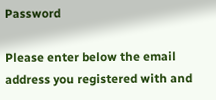Password

Please enter below the email address you registered with and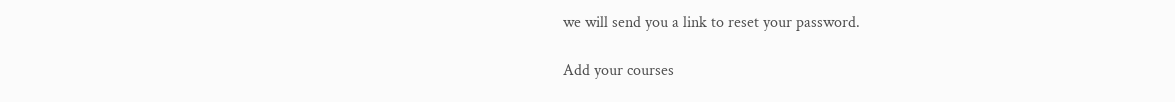we will send you a link to reset your password.

Add your courses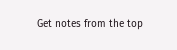Get notes from the top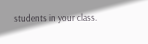students in your class.